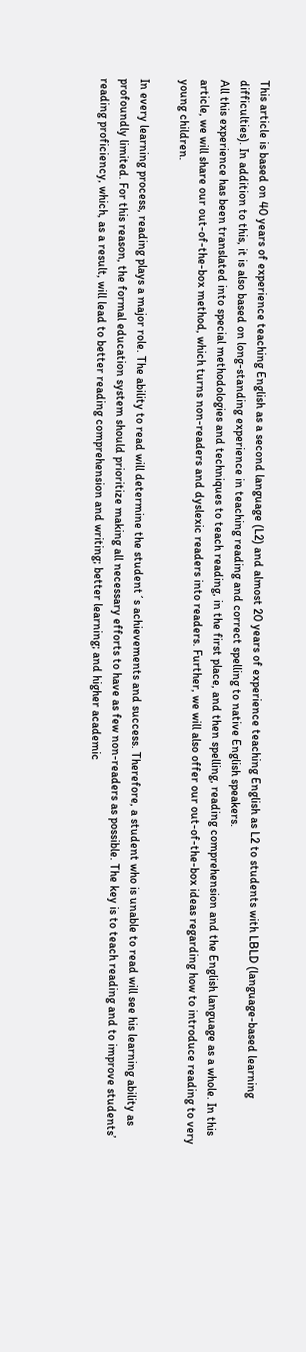This article is based on 40 years of experience teaching English as a second language (L2) and almost 20 years of experience teaching English as L2 to students with LBLD (language-based learning difficulties). In addition to this, it is also based on long-standing experience in teaching reading and correct spelling to native English speakers.
All this experience has been translated into special methodologies and techniques to teach reading, in the first place, and then spelling, reading comprehension and the English language as a whole. In this article, we will share our out-of-the-box method, which turns non-readers and dyslexic readers into readers. Further, we will also offer our out-of-the-box ideas regarding how to introduce reading to very young children.

In every learning process, reading plays a major role. The ability to read will determine the student´s achievements and success. Therefore, a student who is unable to read will see his learning ability as profoundly limited. For this reason, the formal education system should prioritize making all necessary efforts to have as few non-readers as possible. The key is to teach reading and to improve students’ reading proficiency, which, as a result, will lead to better reading comprehension and writing; better learning; and higher academic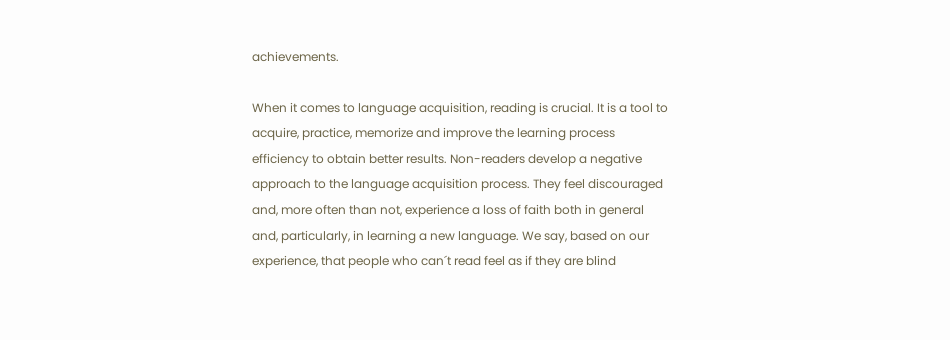achievements.

When it comes to language acquisition, reading is crucial. It is a tool to acquire, practice, memorize and improve the learning process efficiency to obtain better results. Non-readers develop a negative approach to the language acquisition process. They feel discouraged and, more often than not, experience a loss of faith both in general and, particularly, in learning a new language. We say, based on our experience, that people who can´t read feel as if they are blind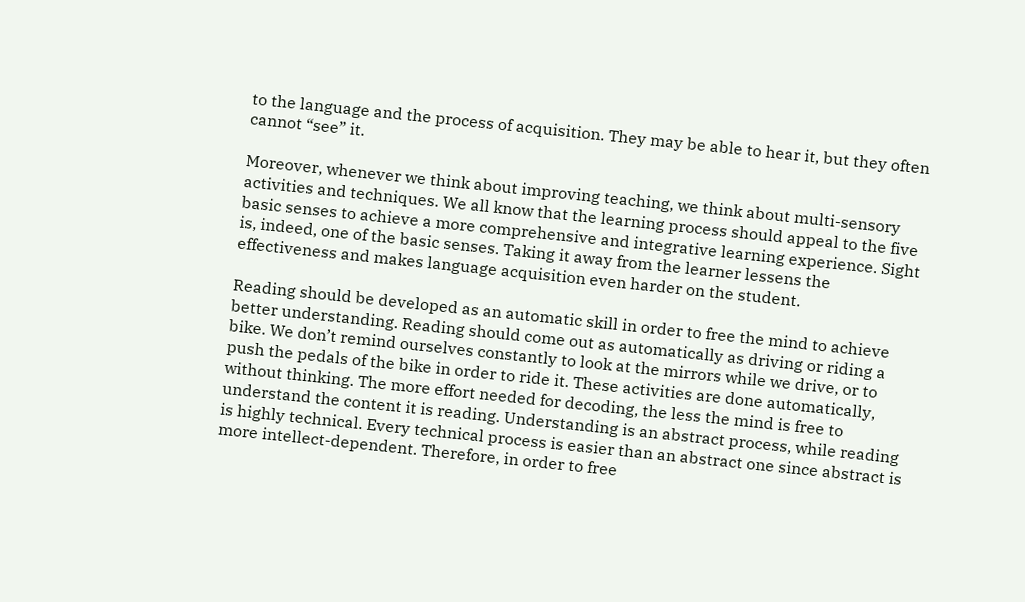to the language and the process of acquisition. They may be able to hear it, but they often cannot “see” it.

Moreover, whenever we think about improving teaching, we think about multi-sensory activities and techniques. We all know that the learning process should appeal to the five basic senses to achieve a more comprehensive and integrative learning experience. Sight is, indeed, one of the basic senses. Taking it away from the learner lessens the effectiveness and makes language acquisition even harder on the student.

Reading should be developed as an automatic skill in order to free the mind to achieve better understanding. Reading should come out as automatically as driving or riding a bike. We don’t remind ourselves constantly to look at the mirrors while we drive, or to push the pedals of the bike in order to ride it. These activities are done automatically, without thinking. The more effort needed for decoding, the less the mind is free to understand the content it is reading. Understanding is an abstract process, while reading is highly technical. Every technical process is easier than an abstract one since abstract is more intellect-dependent. Therefore, in order to free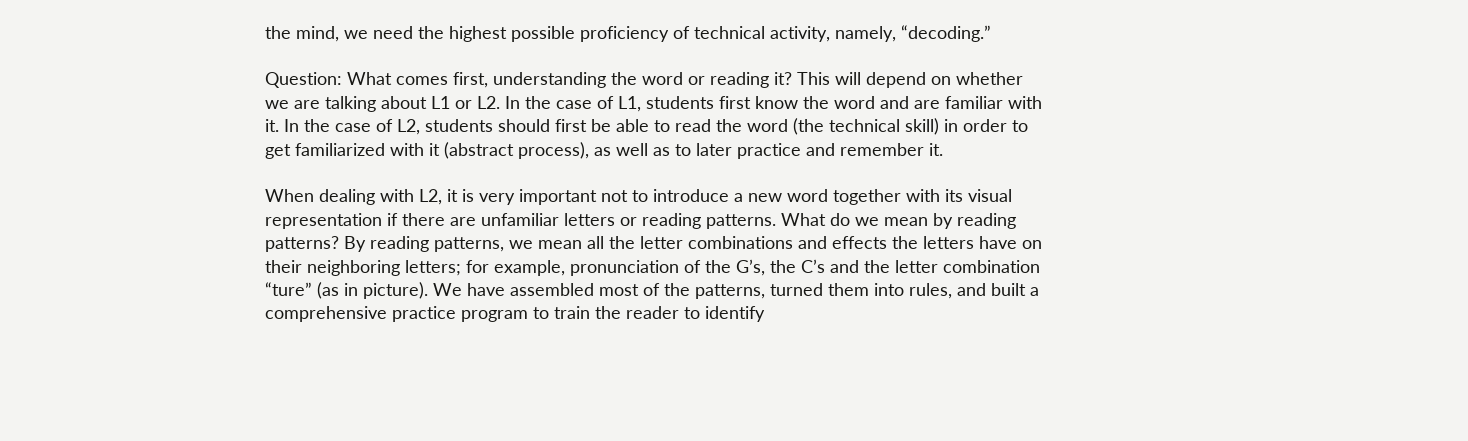the mind, we need the highest possible proficiency of technical activity, namely, “decoding.”

Question: What comes first, understanding the word or reading it? This will depend on whether we are talking about L1 or L2. In the case of L1, students first know the word and are familiar with it. In the case of L2, students should first be able to read the word (the technical skill) in order to get familiarized with it (abstract process), as well as to later practice and remember it.

When dealing with L2, it is very important not to introduce a new word together with its visual representation if there are unfamiliar letters or reading patterns. What do we mean by reading patterns? By reading patterns, we mean all the letter combinations and effects the letters have on their neighboring letters; for example, pronunciation of the G’s, the C’s and the letter combination “ture” (as in picture). We have assembled most of the patterns, turned them into rules, and built a comprehensive practice program to train the reader to identify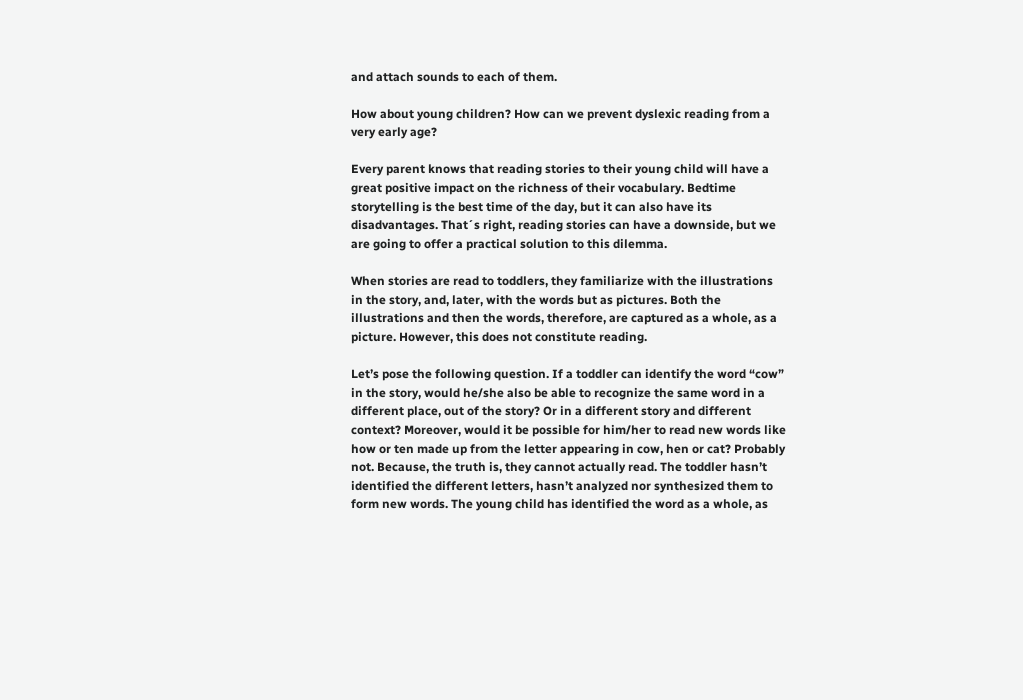and attach sounds to each of them.

How about young children? How can we prevent dyslexic reading from a very early age?

Every parent knows that reading stories to their young child will have a great positive impact on the richness of their vocabulary. Bedtime storytelling is the best time of the day, but it can also have its disadvantages. That´s right, reading stories can have a downside, but we are going to offer a practical solution to this dilemma.

When stories are read to toddlers, they familiarize with the illustrations in the story, and, later, with the words but as pictures. Both the illustrations and then the words, therefore, are captured as a whole, as a picture. However, this does not constitute reading.

Let’s pose the following question. If a toddler can identify the word “cow” in the story, would he/she also be able to recognize the same word in a different place, out of the story? Or in a different story and different context? Moreover, would it be possible for him/her to read new words like how or ten made up from the letter appearing in cow, hen or cat? Probably not. Because, the truth is, they cannot actually read. The toddler hasn’t identified the different letters, hasn’t analyzed nor synthesized them to form new words. The young child has identified the word as a whole, as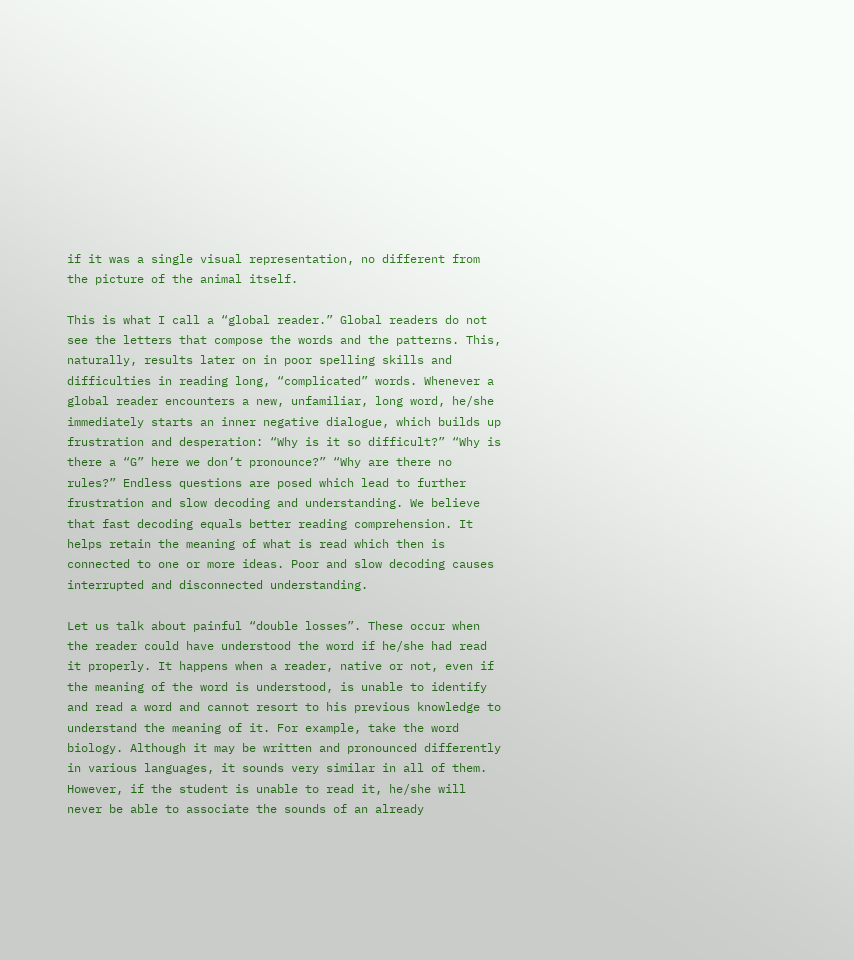if it was a single visual representation, no different from the picture of the animal itself.

This is what I call a “global reader.” Global readers do not see the letters that compose the words and the patterns. This, naturally, results later on in poor spelling skills and difficulties in reading long, “complicated” words. Whenever a global reader encounters a new, unfamiliar, long word, he/she immediately starts an inner negative dialogue, which builds up frustration and desperation: “Why is it so difficult?” “Why is there a “G” here we don’t pronounce?” “Why are there no rules?” Endless questions are posed which lead to further frustration and slow decoding and understanding. We believe that fast decoding equals better reading comprehension. It helps retain the meaning of what is read which then is connected to one or more ideas. Poor and slow decoding causes interrupted and disconnected understanding.

Let us talk about painful “double losses”. These occur when the reader could have understood the word if he/she had read it properly. It happens when a reader, native or not, even if the meaning of the word is understood, is unable to identify and read a word and cannot resort to his previous knowledge to understand the meaning of it. For example, take the word biology. Although it may be written and pronounced differently in various languages, it sounds very similar in all of them. However, if the student is unable to read it, he/she will never be able to associate the sounds of an already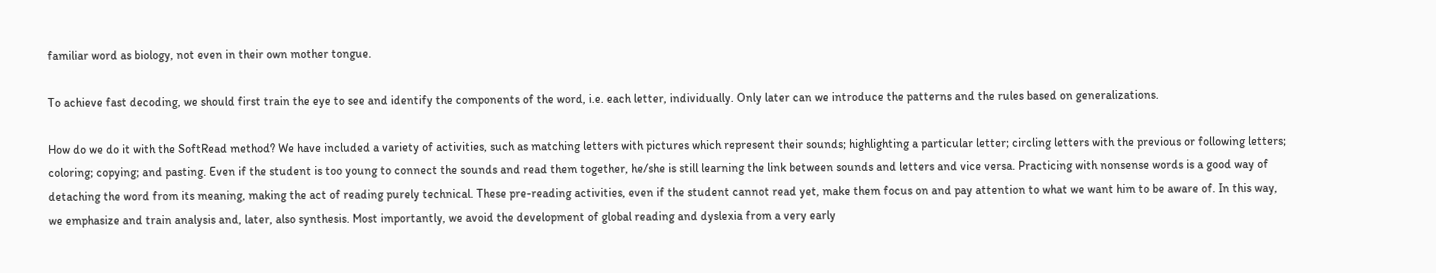familiar word as biology, not even in their own mother tongue.

To achieve fast decoding, we should first train the eye to see and identify the components of the word, i.e. each letter, individually. Only later can we introduce the patterns and the rules based on generalizations.

How do we do it with the SoftRead method? We have included a variety of activities, such as matching letters with pictures which represent their sounds; highlighting a particular letter; circling letters with the previous or following letters; coloring; copying; and pasting. Even if the student is too young to connect the sounds and read them together, he/she is still learning the link between sounds and letters and vice versa. Practicing with nonsense words is a good way of detaching the word from its meaning, making the act of reading purely technical. These pre-reading activities, even if the student cannot read yet, make them focus on and pay attention to what we want him to be aware of. In this way, we emphasize and train analysis and, later, also synthesis. Most importantly, we avoid the development of global reading and dyslexia from a very early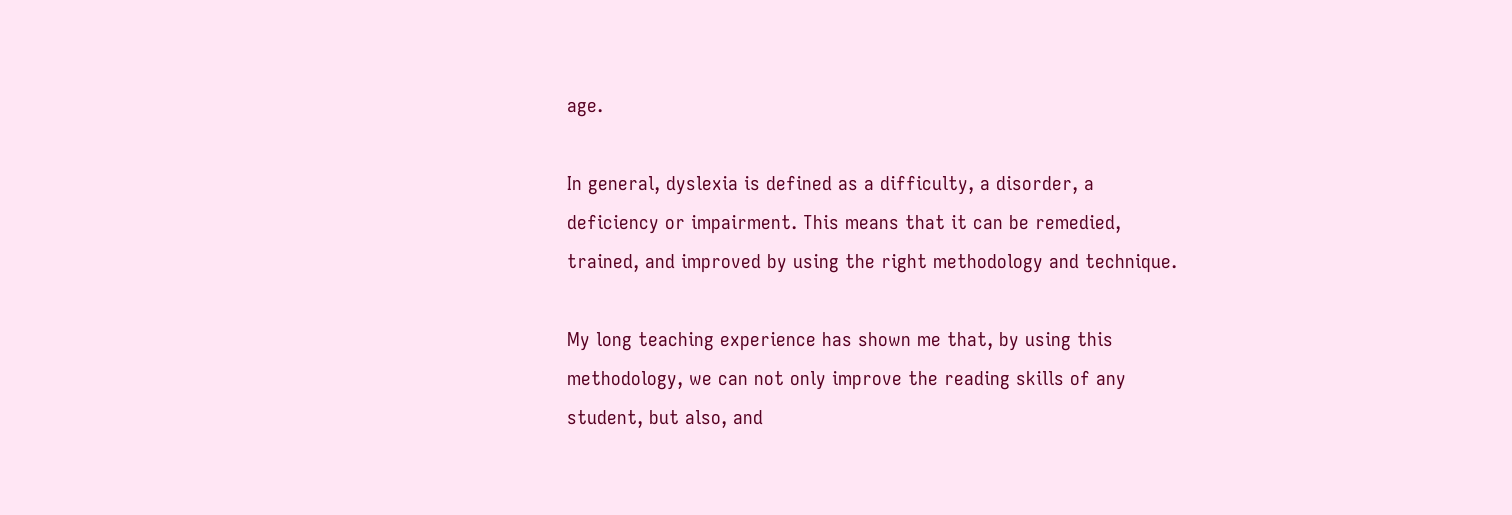age.

In general, dyslexia is defined as a difficulty, a disorder, a deficiency or impairment. This means that it can be remedied, trained, and improved by using the right methodology and technique.

My long teaching experience has shown me that, by using this methodology, we can not only improve the reading skills of any student, but also, and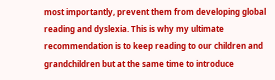most importantly, prevent them from developing global reading and dyslexia. This is why my ultimate recommendation is to keep reading to our children and grandchildren but at the same time to introduce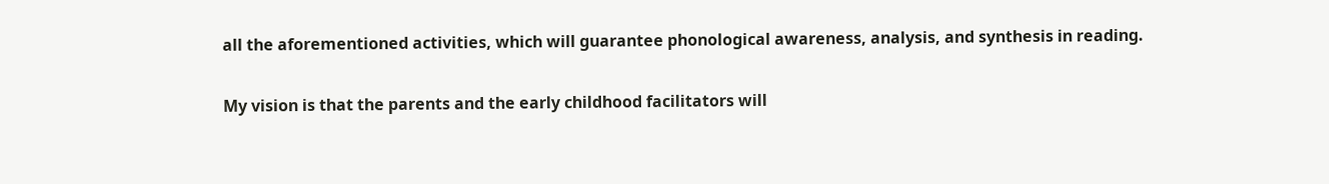all the aforementioned activities, which will guarantee phonological awareness, analysis, and synthesis in reading.

My vision is that the parents and the early childhood facilitators will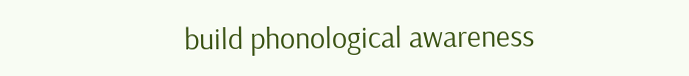build phonological awareness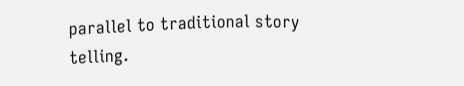parallel to traditional story telling.